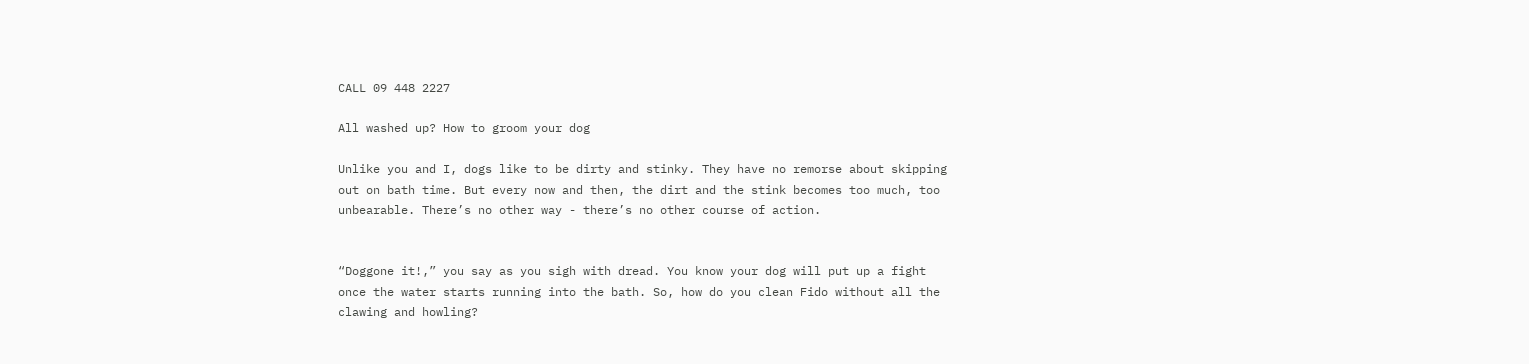CALL 09 448 2227

All washed up? How to groom your dog

Unlike you and I, dogs like to be dirty and stinky. They have no remorse about skipping out on bath time. But every now and then, the dirt and the stink becomes too much, too unbearable. There’s no other way - there’s no other course of action.


“Doggone it!,” you say as you sigh with dread. You know your dog will put up a fight once the water starts running into the bath. So, how do you clean Fido without all the clawing and howling?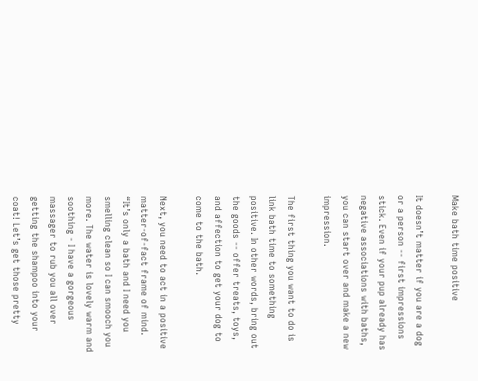Make bath time positive

It doesn’t matter if you are a dog or a person -- first impressions stick. Even if your pup already has negative associations with baths, you can start over and make a new impression.

The first thing you want to do is link bath time to something positive. In other words, bring out the goods -- offer treats, toys, and affection to get your dog to come to the bath.

Next, you need to act in a positive matter-of-fact frame of mind. “It’s only a bath and I need you smelling clean so I can smooch you more. The water is lovely warm and soothing - I have a gorgeous massager to rub you all over getting the shampoo into your coat! Let’s get those pretty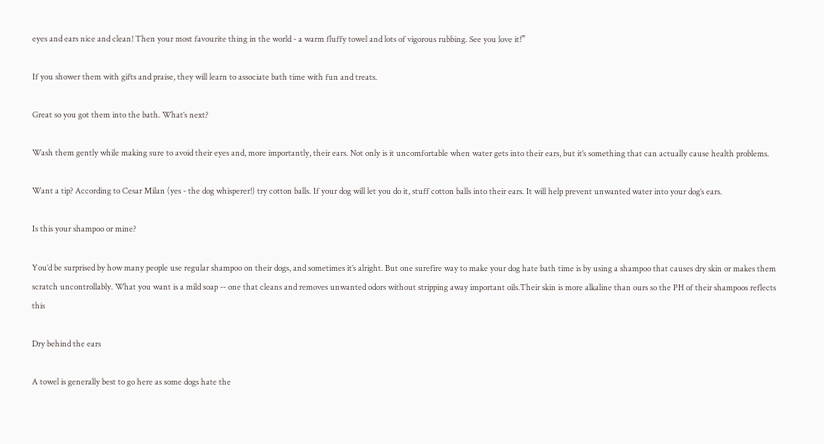eyes and ears nice and clean! Then your most favourite thing in the world - a warm fluffy towel and lots of vigorous rubbing. See you love it!”

If you shower them with gifts and praise, they will learn to associate bath time with fun and treats.

Great so you got them into the bath. What’s next?

Wash them gently while making sure to avoid their eyes and, more importantly, their ears. Not only is it uncomfortable when water gets into their ears, but it’s something that can actually cause health problems.

Want a tip? According to Cesar Milan (yes - the dog whisperer!) try cotton balls. If your dog will let you do it, stuff cotton balls into their ears. It will help prevent unwanted water into your dog’s ears.

Is this your shampoo or mine?

You’d be surprised by how many people use regular shampoo on their dogs, and sometimes it’s alright. But one surefire way to make your dog hate bath time is by using a shampoo that causes dry skin or makes them scratch uncontrollably. What you want is a mild soap -- one that cleans and removes unwanted odors without stripping away important oils.Their skin is more alkaline than ours so the PH of their shampoos reflects this

Dry behind the ears

A towel is generally best to go here as some dogs hate the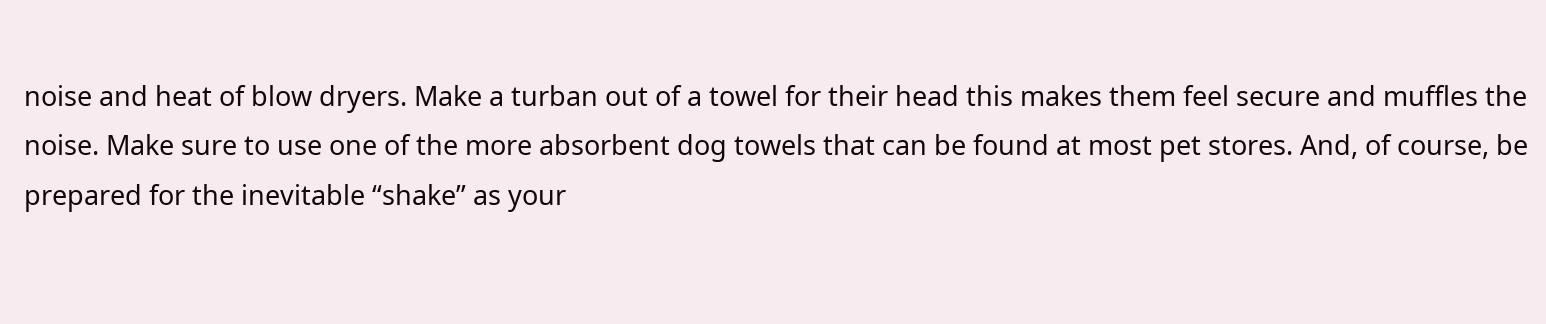noise and heat of blow dryers. Make a turban out of a towel for their head this makes them feel secure and muffles the noise. Make sure to use one of the more absorbent dog towels that can be found at most pet stores. And, of course, be prepared for the inevitable “shake” as your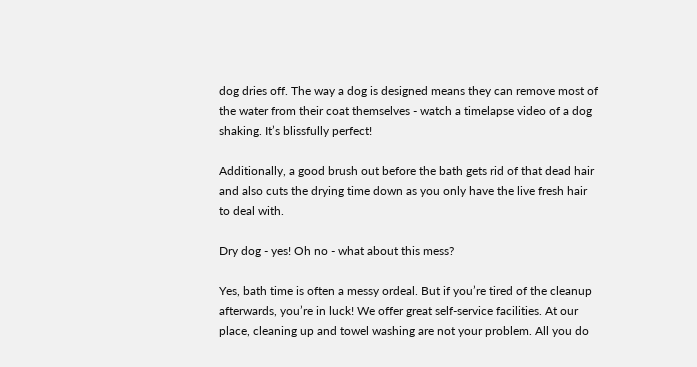dog dries off. The way a dog is designed means they can remove most of the water from their coat themselves - watch a timelapse video of a dog shaking. It’s blissfully perfect!

Additionally, a good brush out before the bath gets rid of that dead hair and also cuts the drying time down as you only have the live fresh hair to deal with.

Dry dog - yes! Oh no - what about this mess?

Yes, bath time is often a messy ordeal. But if you’re tired of the cleanup afterwards, you’re in luck! We offer great self-service facilities. At our place, cleaning up and towel washing are not your problem. All you do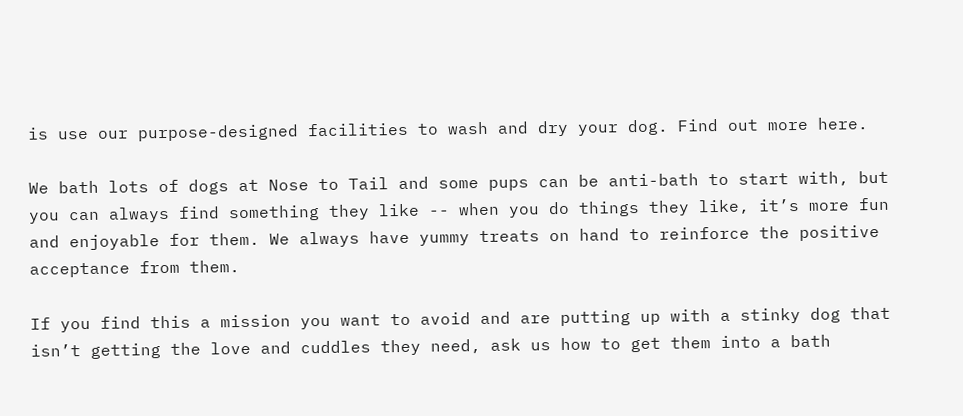is use our purpose-designed facilities to wash and dry your dog. Find out more here.

We bath lots of dogs at Nose to Tail and some pups can be anti-bath to start with, but you can always find something they like -- when you do things they like, it’s more fun and enjoyable for them. We always have yummy treats on hand to reinforce the positive acceptance from them.

If you find this a mission you want to avoid and are putting up with a stinky dog that isn’t getting the love and cuddles they need, ask us how to get them into a bath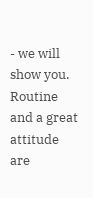- we will show you. Routine and a great attitude are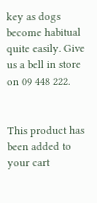key as dogs become habitual quite easily. Give us a bell in store on 09 448 222.


This product has been added to your cart